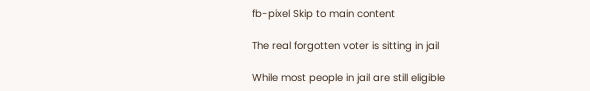fb-pixel Skip to main content

The real forgotten voter is sitting in jail

While most people in jail are still eligible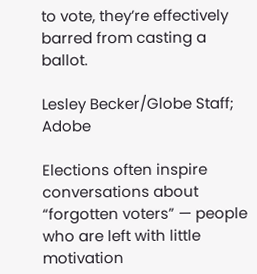to vote, they’re effectively barred from casting a ballot.

Lesley Becker/Globe Staff; Adobe

Elections often inspire conversations about “forgotten voters” — people who are left with little motivation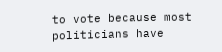to vote because most politicians have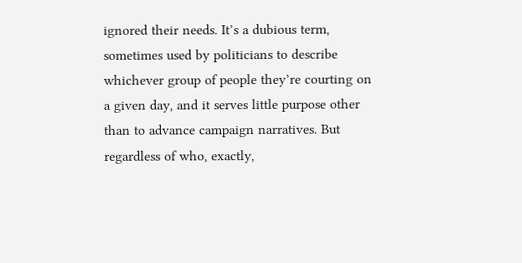ignored their needs. It’s a dubious term, sometimes used by politicians to describe whichever group of people they’re courting on a given day, and it serves little purpose other than to advance campaign narratives. But regardless of who, exactly,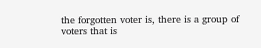the forgotten voter is, there is a group of voters that is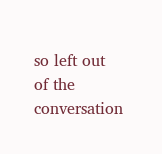so left out of the conversation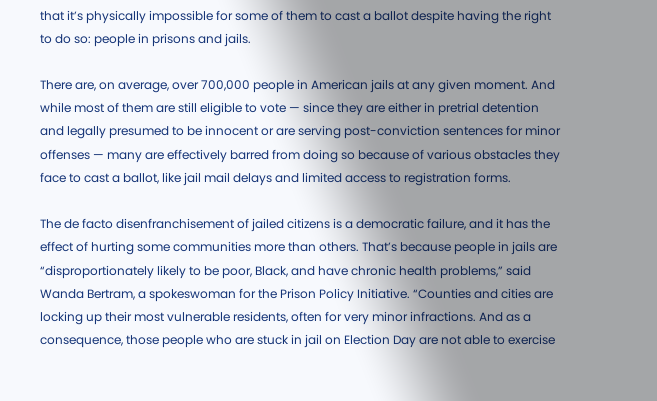that it’s physically impossible for some of them to cast a ballot despite having the right to do so: people in prisons and jails.

There are, on average, over 700,000 people in American jails at any given moment. And while most of them are still eligible to vote — since they are either in pretrial detention and legally presumed to be innocent or are serving post-conviction sentences for minor offenses — many are effectively barred from doing so because of various obstacles they face to cast a ballot, like jail mail delays and limited access to registration forms.

The de facto disenfranchisement of jailed citizens is a democratic failure, and it has the effect of hurting some communities more than others. That’s because people in jails are “disproportionately likely to be poor, Black, and have chronic health problems,” said Wanda Bertram, a spokeswoman for the Prison Policy Initiative. “Counties and cities are locking up their most vulnerable residents, often for very minor infractions. And as a consequence, those people who are stuck in jail on Election Day are not able to exercise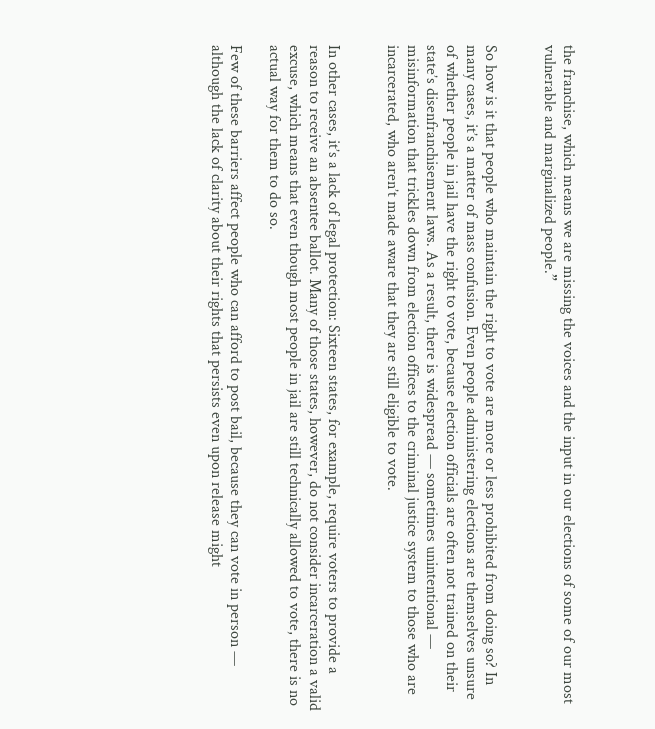the franchise, which means we are missing the voices and the input in our elections of some of our most vulnerable and marginalized people.”


So how is it that people who maintain the right to vote are more or less prohibited from doing so? In many cases, it’s a matter of mass confusion. Even people administering elections are themselves unsure of whether people in jail have the right to vote, because election officials are often not trained on their state’s disenfranchisement laws. As a result, there is widespread — sometimes unintentional — misinformation that trickles down from election offices to the criminal justice system to those who are incarcerated, who aren’t made aware that they are still eligible to vote.


In other cases, it’s a lack of legal protection: Sixteen states, for example, require voters to provide a reason to receive an absentee ballot. Many of those states, however, do not consider incarceration a valid excuse, which means that even though most people in jail are still technically allowed to vote, there is no actual way for them to do so.

Few of these barriers affect people who can afford to post bail, because they can vote in person — although the lack of clarity about their rights that persists even upon release might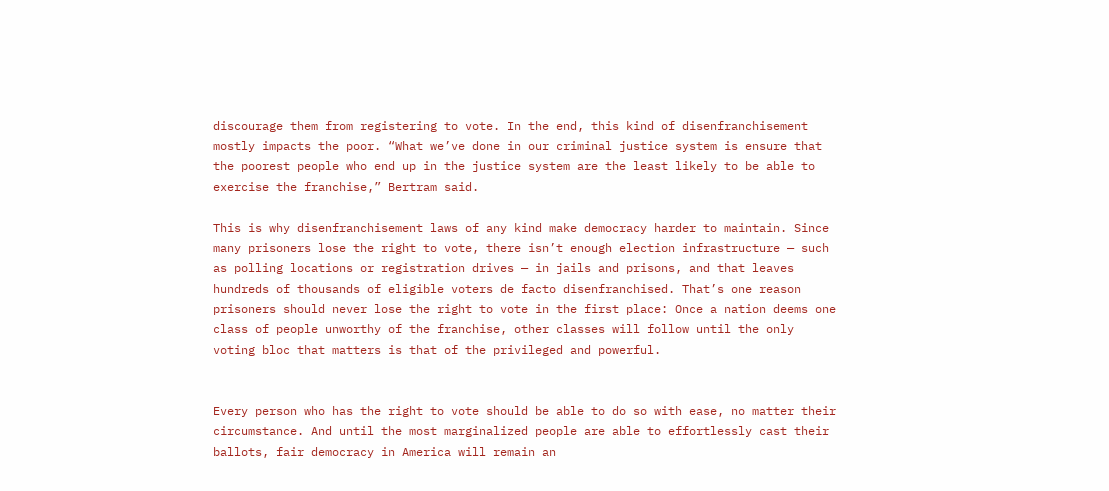discourage them from registering to vote. In the end, this kind of disenfranchisement mostly impacts the poor. “What we’ve done in our criminal justice system is ensure that the poorest people who end up in the justice system are the least likely to be able to exercise the franchise,” Bertram said.

This is why disenfranchisement laws of any kind make democracy harder to maintain. Since many prisoners lose the right to vote, there isn’t enough election infrastructure — such as polling locations or registration drives — in jails and prisons, and that leaves hundreds of thousands of eligible voters de facto disenfranchised. That’s one reason prisoners should never lose the right to vote in the first place: Once a nation deems one class of people unworthy of the franchise, other classes will follow until the only voting bloc that matters is that of the privileged and powerful.


Every person who has the right to vote should be able to do so with ease, no matter their circumstance. And until the most marginalized people are able to effortlessly cast their ballots, fair democracy in America will remain an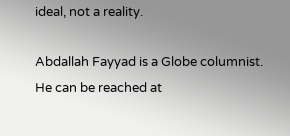ideal, not a reality.

Abdallah Fayyad is a Globe columnist. He can be reached at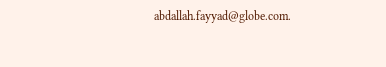abdallah.fayyad@globe.com.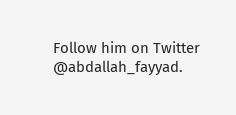Follow him on Twitter @abdallah_fayyad.